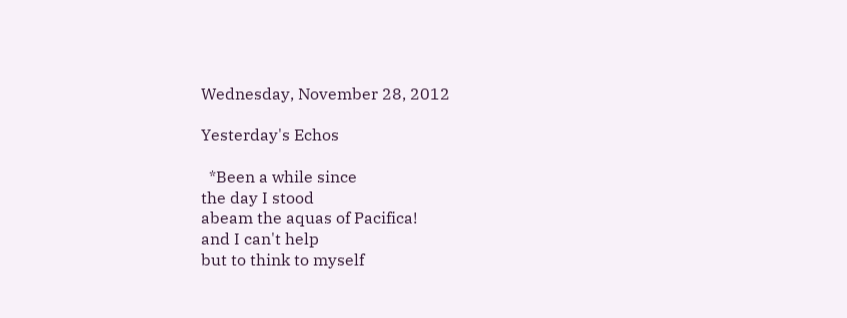Wednesday, November 28, 2012

Yesterday's Echos

  *Been a while since
the day I stood
abeam the aquas of Pacifica!
and I can't help
but to think to myself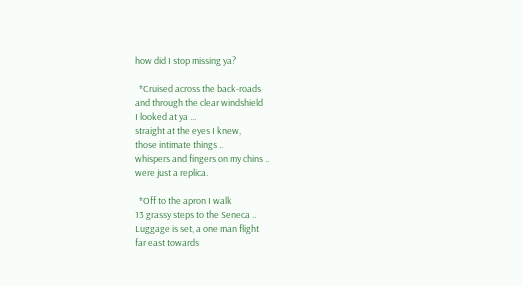how did I stop missing ya?

  *Cruised across the back-roads
and through the clear windshield
I looked at ya ...
straight at the eyes I knew,
those intimate things ..
whispers and fingers on my chins ..
were just a replica.

  *Off to the apron I walk
13 grassy steps to the Seneca ..
Luggage is set, a one man flight
far east towards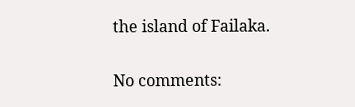the island of Failaka.

No comments: